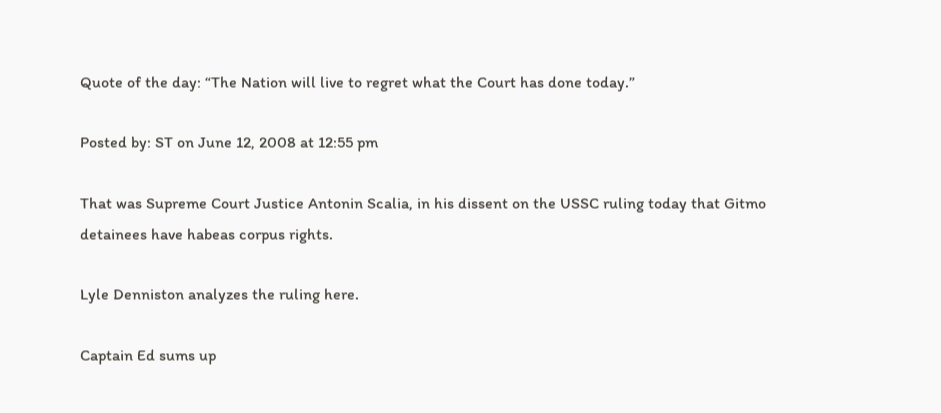Quote of the day: “The Nation will live to regret what the Court has done today.”

Posted by: ST on June 12, 2008 at 12:55 pm

That was Supreme Court Justice Antonin Scalia, in his dissent on the USSC ruling today that Gitmo detainees have habeas corpus rights.

Lyle Denniston analyzes the ruling here.

Captain Ed sums up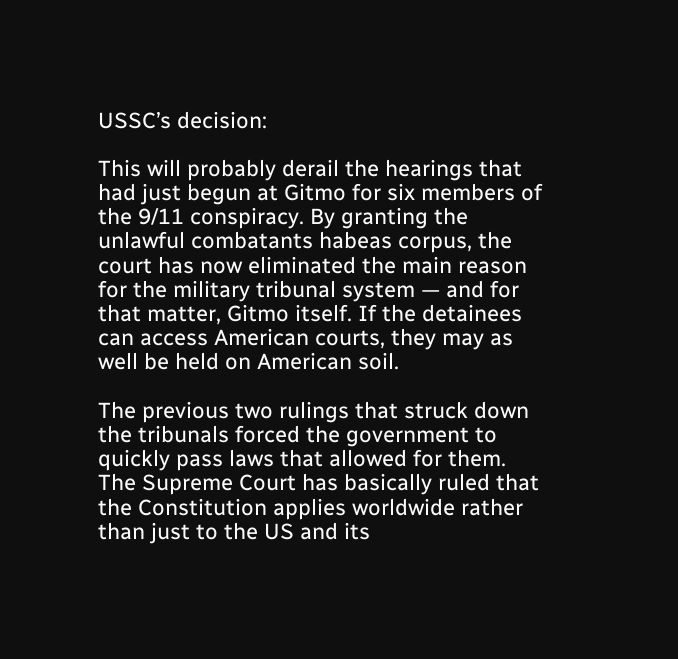USSC’s decision:

This will probably derail the hearings that had just begun at Gitmo for six members of the 9/11 conspiracy. By granting the unlawful combatants habeas corpus, the court has now eliminated the main reason for the military tribunal system — and for that matter, Gitmo itself. If the detainees can access American courts, they may as well be held on American soil.

The previous two rulings that struck down the tribunals forced the government to quickly pass laws that allowed for them. The Supreme Court has basically ruled that the Constitution applies worldwide rather than just to the US and its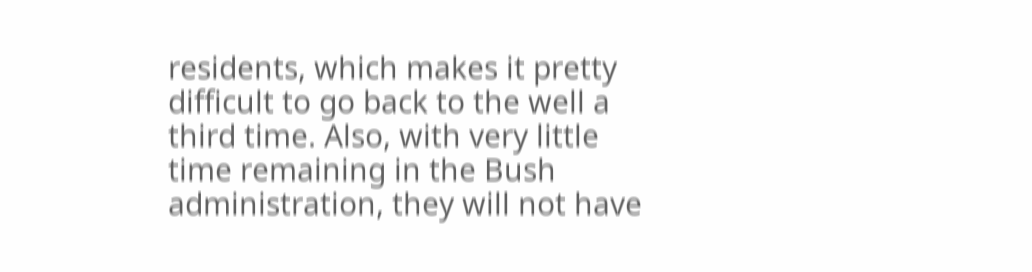residents, which makes it pretty difficult to go back to the well a third time. Also, with very little time remaining in the Bush administration, they will not have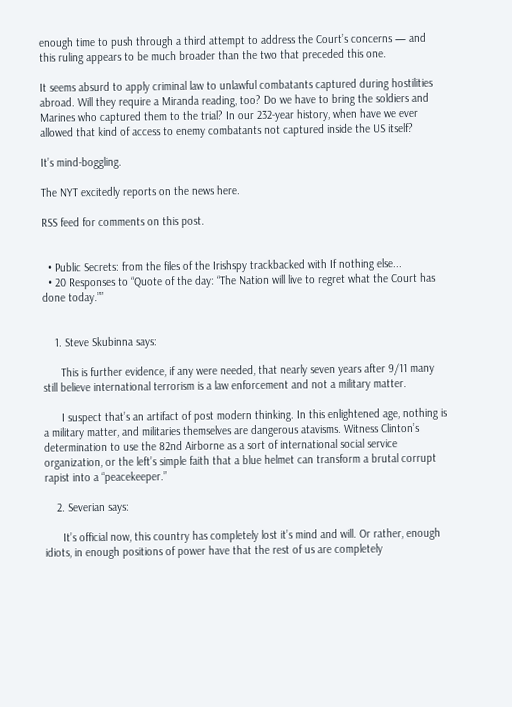enough time to push through a third attempt to address the Court’s concerns — and this ruling appears to be much broader than the two that preceded this one.

It seems absurd to apply criminal law to unlawful combatants captured during hostilities abroad. Will they require a Miranda reading, too? Do we have to bring the soldiers and Marines who captured them to the trial? In our 232-year history, when have we ever allowed that kind of access to enemy combatants not captured inside the US itself?

It’s mind-boggling.

The NYT excitedly reports on the news here.

RSS feed for comments on this post.


  • Public Secrets: from the files of the Irishspy trackbacked with If nothing else...
  • 20 Responses to “Quote of the day: “The Nation will live to regret what the Court has done today.””


    1. Steve Skubinna says:

      This is further evidence, if any were needed, that nearly seven years after 9/11 many still believe international terrorism is a law enforcement and not a military matter.

      I suspect that’s an artifact of post modern thinking. In this enlightened age, nothing is a military matter, and militaries themselves are dangerous atavisms. Witness Clinton’s determination to use the 82nd Airborne as a sort of international social service organization, or the left’s simple faith that a blue helmet can transform a brutal corrupt rapist into a “peacekeeper.”

    2. Severian says:

      It’s official now, this country has completely lost it’s mind and will. Or rather, enough idiots, in enough positions of power have that the rest of us are completely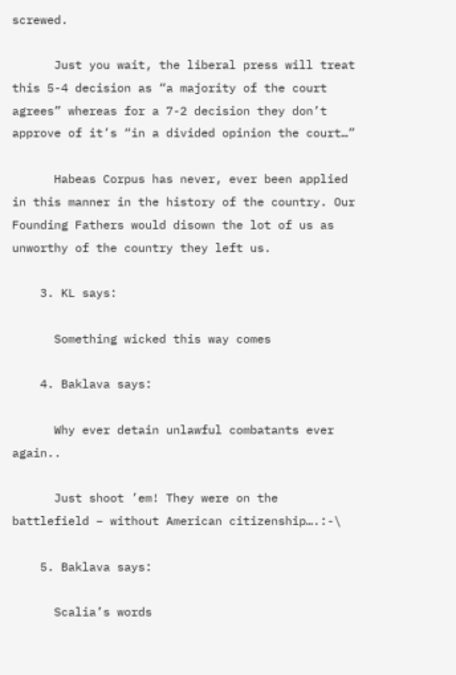screwed.

      Just you wait, the liberal press will treat this 5-4 decision as “a majority of the court agrees” whereas for a 7-2 decision they don’t approve of it’s “in a divided opinion the court…”

      Habeas Corpus has never, ever been applied in this manner in the history of the country. Our Founding Fathers would disown the lot of us as unworthy of the country they left us.

    3. KL says:

      Something wicked this way comes

    4. Baklava says:

      Why ever detain unlawful combatants ever again..

      Just shoot ’em! They were on the battlefield – without American citizenship….:-\

    5. Baklava says:

      Scalia’s words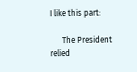I like this part:

      The President relied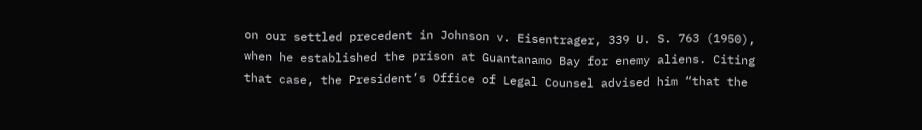on our settled precedent in Johnson v. Eisentrager, 339 U. S. 763 (1950), when he established the prison at Guantanamo Bay for enemy aliens. Citing that case, the President’s Office of Legal Counsel advised him “that the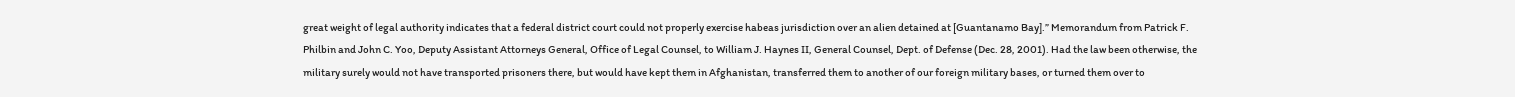great weight of legal authority indicates that a federal district court could not properly exercise habeas jurisdiction over an alien detained at [Guantanamo Bay].” Memorandum from Patrick F. Philbin and John C. Yoo, Deputy Assistant Attorneys General, Office of Legal Counsel, to William J. Haynes II, General Counsel, Dept. of Defense (Dec. 28, 2001). Had the law been otherwise, the military surely would not have transported prisoners there, but would have kept them in Afghanistan, transferred them to another of our foreign military bases, or turned them over to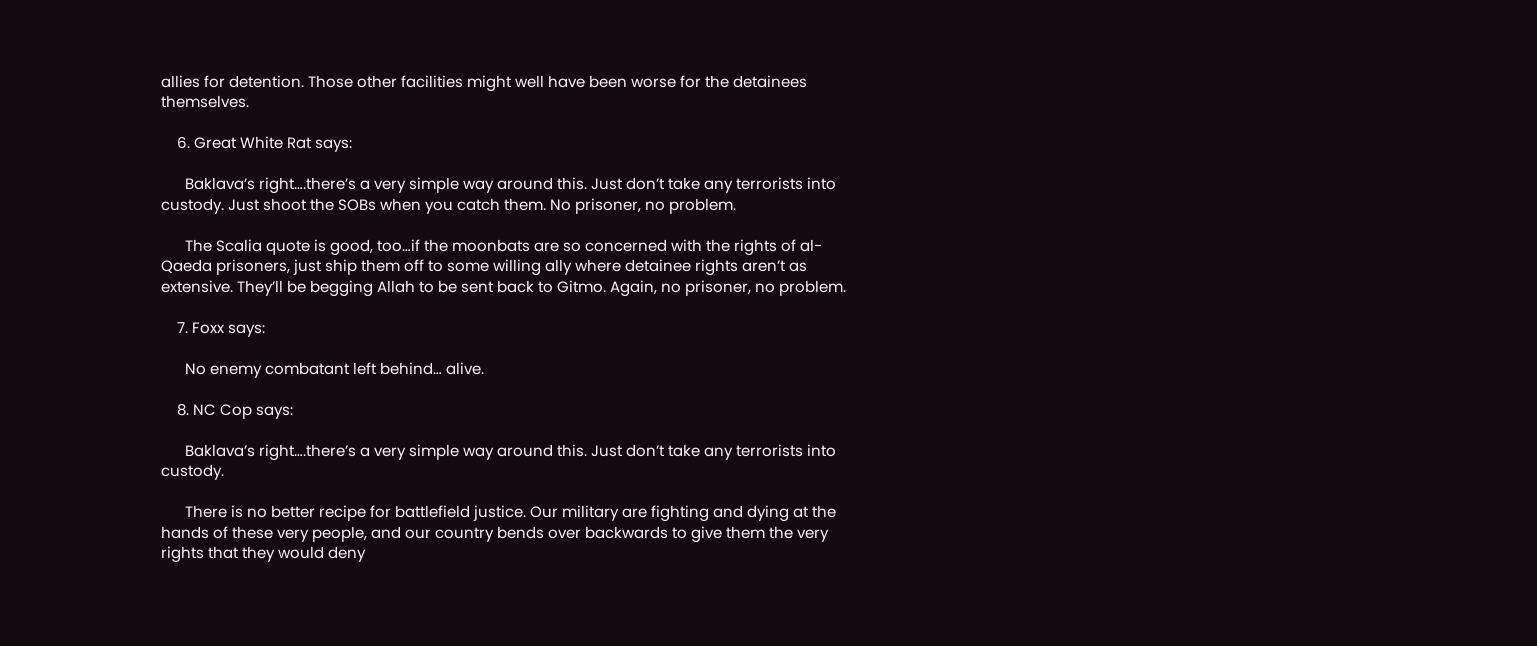allies for detention. Those other facilities might well have been worse for the detainees themselves.

    6. Great White Rat says:

      Baklava’s right….there’s a very simple way around this. Just don’t take any terrorists into custody. Just shoot the SOBs when you catch them. No prisoner, no problem.

      The Scalia quote is good, too…if the moonbats are so concerned with the rights of al-Qaeda prisoners, just ship them off to some willing ally where detainee rights aren’t as extensive. They’ll be begging Allah to be sent back to Gitmo. Again, no prisoner, no problem.

    7. Foxx says:

      No enemy combatant left behind… alive.

    8. NC Cop says:

      Baklava’s right….there’s a very simple way around this. Just don’t take any terrorists into custody.

      There is no better recipe for battlefield justice. Our military are fighting and dying at the hands of these very people, and our country bends over backwards to give them the very rights that they would deny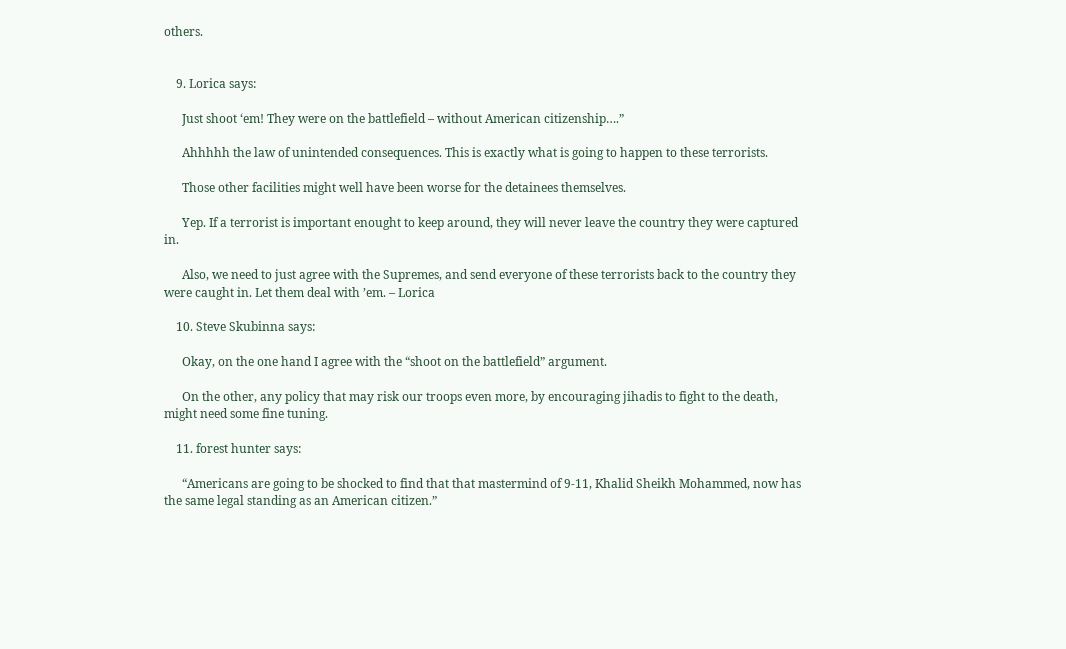others.


    9. Lorica says:

      Just shoot ‘em! They were on the battlefield – without American citizenship….”

      Ahhhhh the law of unintended consequences. This is exactly what is going to happen to these terrorists.

      Those other facilities might well have been worse for the detainees themselves.

      Yep. If a terrorist is important enought to keep around, they will never leave the country they were captured in.

      Also, we need to just agree with the Supremes, and send everyone of these terrorists back to the country they were caught in. Let them deal with ’em. – Lorica

    10. Steve Skubinna says:

      Okay, on the one hand I agree with the “shoot on the battlefield” argument.

      On the other, any policy that may risk our troops even more, by encouraging jihadis to fight to the death, might need some fine tuning.

    11. forest hunter says:

      “Americans are going to be shocked to find that that mastermind of 9-11, Khalid Sheikh Mohammed, now has the same legal standing as an American citizen.”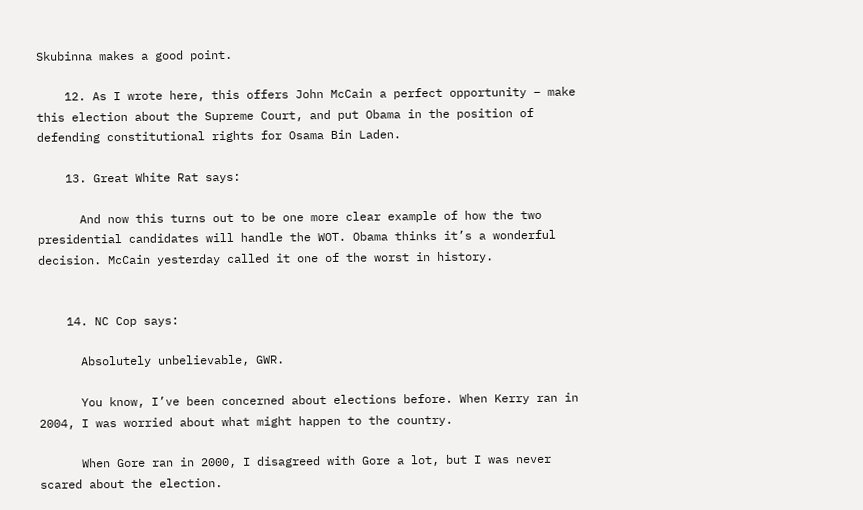Skubinna makes a good point.

    12. As I wrote here, this offers John McCain a perfect opportunity – make this election about the Supreme Court, and put Obama in the position of defending constitutional rights for Osama Bin Laden.

    13. Great White Rat says:

      And now this turns out to be one more clear example of how the two presidential candidates will handle the WOT. Obama thinks it’s a wonderful decision. McCain yesterday called it one of the worst in history.


    14. NC Cop says:

      Absolutely unbelievable, GWR.

      You know, I’ve been concerned about elections before. When Kerry ran in 2004, I was worried about what might happen to the country.

      When Gore ran in 2000, I disagreed with Gore a lot, but I was never scared about the election.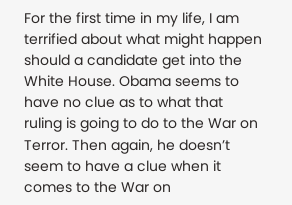For the first time in my life, I am terrified about what might happen should a candidate get into the White House. Obama seems to have no clue as to what that ruling is going to do to the War on Terror. Then again, he doesn’t seem to have a clue when it comes to the War on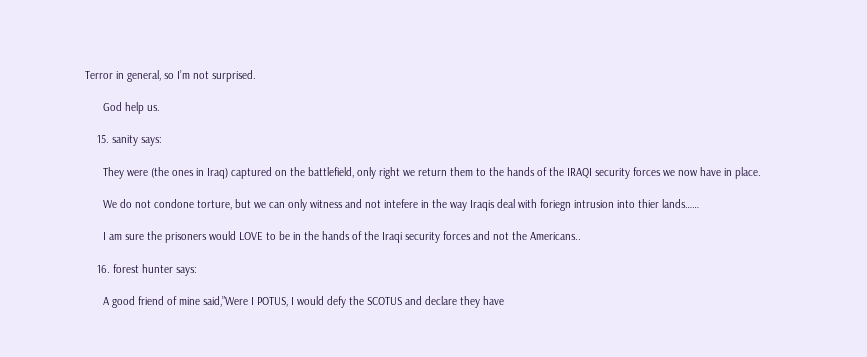Terror in general, so I’m not surprised.

      God help us.

    15. sanity says:

      They were (the ones in Iraq) captured on the battlefield, only right we return them to the hands of the IRAQI security forces we now have in place.

      We do not condone torture, but we can only witness and not intefere in the way Iraqis deal with foriegn intrusion into thier lands……

      I am sure the prisoners would LOVE to be in the hands of the Iraqi security forces and not the Americans..

    16. forest hunter says:

      A good friend of mine said,”Were I POTUS, I would defy the SCOTUS and declare they have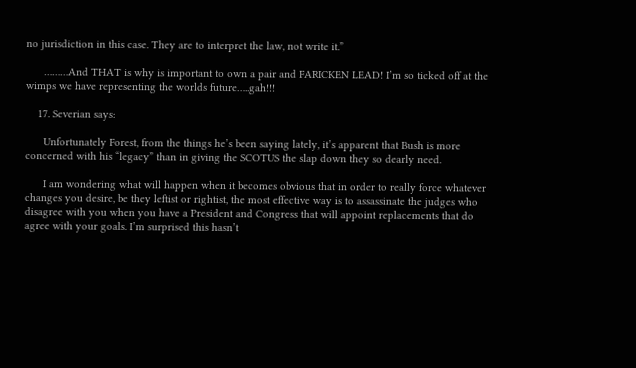no jurisdiction in this case. They are to interpret the law, not write it.”

      ………And THAT is why is important to own a pair and FARICKEN LEAD! I’m so ticked off at the wimps we have representing the worlds future…..gah!!!

    17. Severian says:

      Unfortunately Forest, from the things he’s been saying lately, it’s apparent that Bush is more concerned with his “legacy” than in giving the SCOTUS the slap down they so dearly need.

      I am wondering what will happen when it becomes obvious that in order to really force whatever changes you desire, be they leftist or rightist, the most effective way is to assassinate the judges who disagree with you when you have a President and Congress that will appoint replacements that do agree with your goals. I’m surprised this hasn’t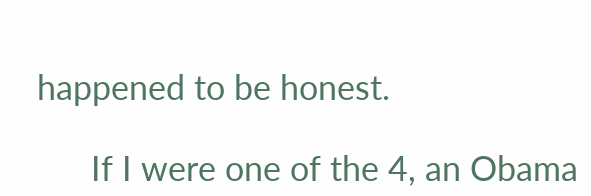happened to be honest.

      If I were one of the 4, an Obama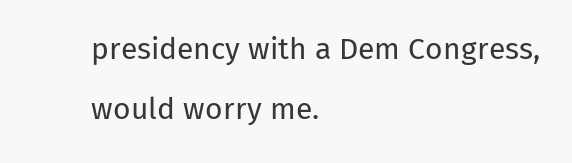presidency with a Dem Congress, would worry me.